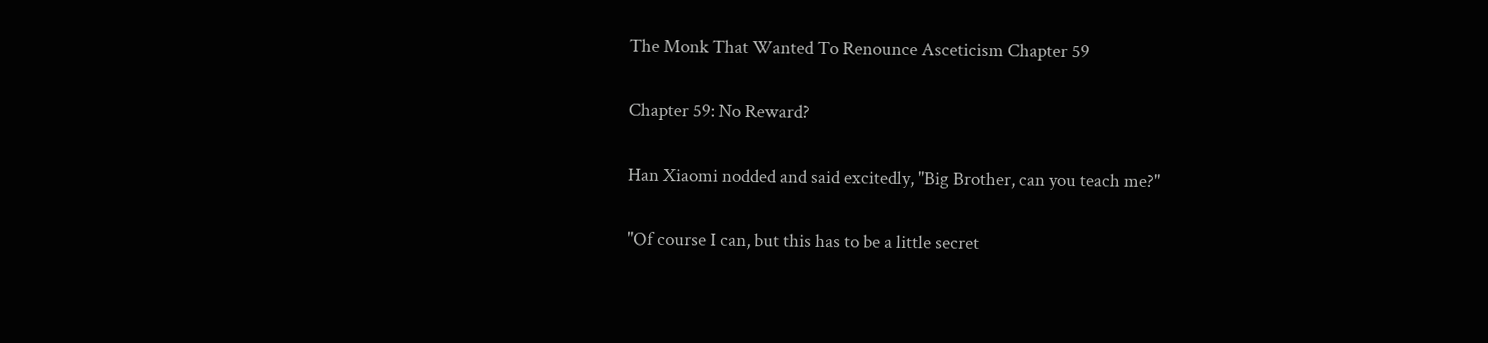The Monk That Wanted To Renounce Asceticism Chapter 59

Chapter 59: No Reward?

Han Xiaomi nodded and said excitedly, "Big Brother, can you teach me?"

"Of course I can, but this has to be a little secret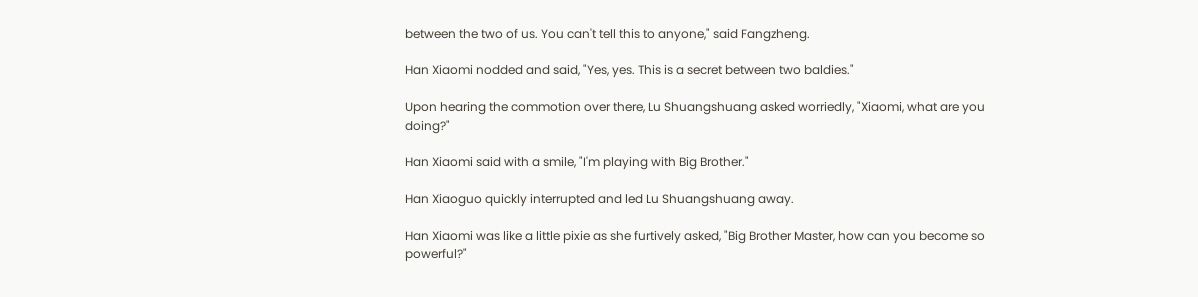between the two of us. You can't tell this to anyone," said Fangzheng.

Han Xiaomi nodded and said, "Yes, yes. This is a secret between two baldies."

Upon hearing the commotion over there, Lu Shuangshuang asked worriedly, "Xiaomi, what are you doing?"

Han Xiaomi said with a smile, "I'm playing with Big Brother."

Han Xiaoguo quickly interrupted and led Lu Shuangshuang away.

Han Xiaomi was like a little pixie as she furtively asked, "Big Brother Master, how can you become so powerful?"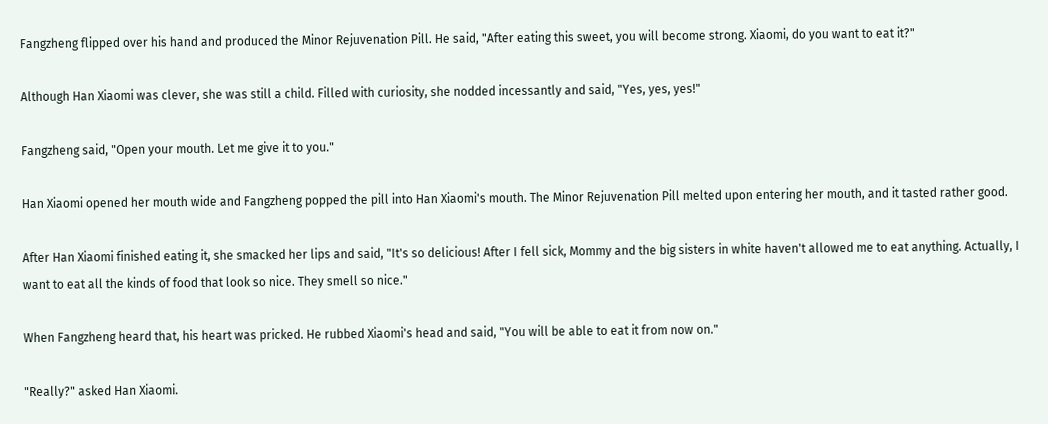Fangzheng flipped over his hand and produced the Minor Rejuvenation Pill. He said, "After eating this sweet, you will become strong. Xiaomi, do you want to eat it?"

Although Han Xiaomi was clever, she was still a child. Filled with curiosity, she nodded incessantly and said, "Yes, yes, yes!"

Fangzheng said, "Open your mouth. Let me give it to you."

Han Xiaomi opened her mouth wide and Fangzheng popped the pill into Han Xiaomi's mouth. The Minor Rejuvenation Pill melted upon entering her mouth, and it tasted rather good.

After Han Xiaomi finished eating it, she smacked her lips and said, "It's so delicious! After I fell sick, Mommy and the big sisters in white haven't allowed me to eat anything. Actually, I want to eat all the kinds of food that look so nice. They smell so nice."

When Fangzheng heard that, his heart was pricked. He rubbed Xiaomi's head and said, "You will be able to eat it from now on."

"Really?" asked Han Xiaomi.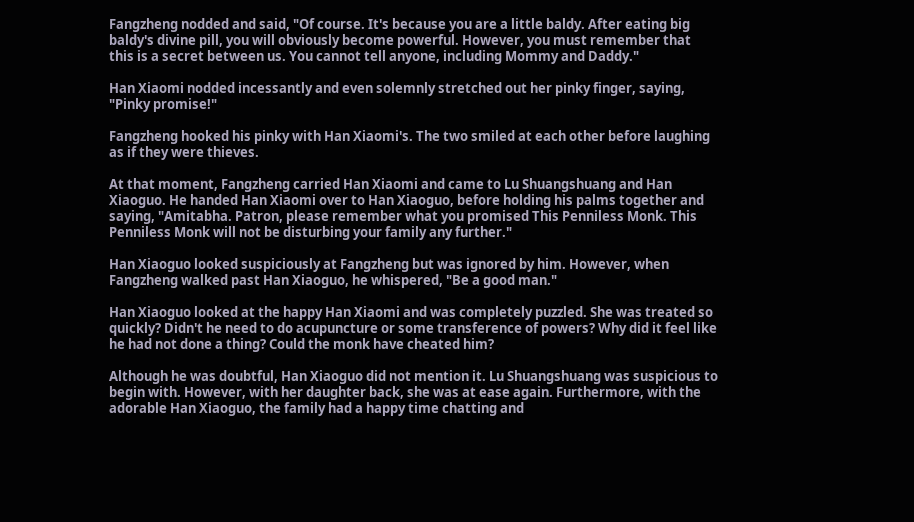Fangzheng nodded and said, "Of course. It's because you are a little baldy. After eating big baldy's divine pill, you will obviously become powerful. However, you must remember that this is a secret between us. You cannot tell anyone, including Mommy and Daddy."

Han Xiaomi nodded incessantly and even solemnly stretched out her pinky finger, saying, "Pinky promise!"

Fangzheng hooked his pinky with Han Xiaomi's. The two smiled at each other before laughing as if they were thieves.

At that moment, Fangzheng carried Han Xiaomi and came to Lu Shuangshuang and Han Xiaoguo. He handed Han Xiaomi over to Han Xiaoguo, before holding his palms together and saying, "Amitabha. Patron, please remember what you promised This Penniless Monk. This Penniless Monk will not be disturbing your family any further."

Han Xiaoguo looked suspiciously at Fangzheng but was ignored by him. However, when Fangzheng walked past Han Xiaoguo, he whispered, "Be a good man."

Han Xiaoguo looked at the happy Han Xiaomi and was completely puzzled. She was treated so quickly? Didn't he need to do acupuncture or some transference of powers? Why did it feel like he had not done a thing? Could the monk have cheated him?

Although he was doubtful, Han Xiaoguo did not mention it. Lu Shuangshuang was suspicious to begin with. However, with her daughter back, she was at ease again. Furthermore, with the adorable Han Xiaoguo, the family had a happy time chatting and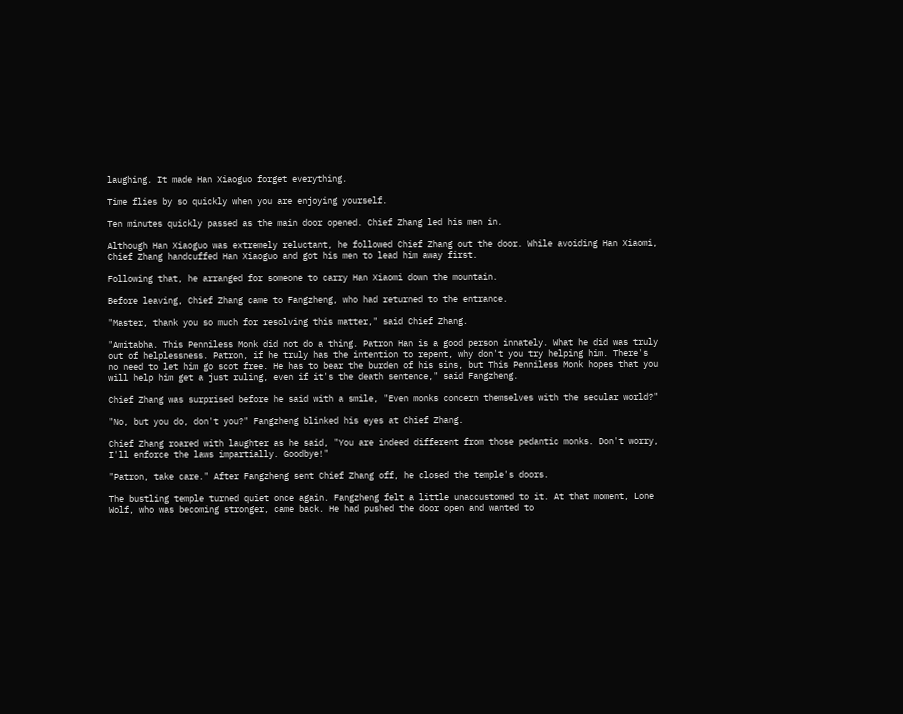laughing. It made Han Xiaoguo forget everything.

Time flies by so quickly when you are enjoying yourself.

Ten minutes quickly passed as the main door opened. Chief Zhang led his men in.

Although Han Xiaoguo was extremely reluctant, he followed Chief Zhang out the door. While avoiding Han Xiaomi, Chief Zhang handcuffed Han Xiaoguo and got his men to lead him away first.

Following that, he arranged for someone to carry Han Xiaomi down the mountain.

Before leaving, Chief Zhang came to Fangzheng, who had returned to the entrance.

"Master, thank you so much for resolving this matter," said Chief Zhang.

"Amitabha. This Penniless Monk did not do a thing. Patron Han is a good person innately. What he did was truly out of helplessness. Patron, if he truly has the intention to repent, why don't you try helping him. There's no need to let him go scot free. He has to bear the burden of his sins, but This Penniless Monk hopes that you will help him get a just ruling, even if it's the death sentence," said Fangzheng.

Chief Zhang was surprised before he said with a smile, "Even monks concern themselves with the secular world?"

"No, but you do, don't you?" Fangzheng blinked his eyes at Chief Zhang.

Chief Zhang roared with laughter as he said, "You are indeed different from those pedantic monks. Don't worry, I'll enforce the laws impartially. Goodbye!"

"Patron, take care." After Fangzheng sent Chief Zhang off, he closed the temple's doors.

The bustling temple turned quiet once again. Fangzheng felt a little unaccustomed to it. At that moment, Lone Wolf, who was becoming stronger, came back. He had pushed the door open and wanted to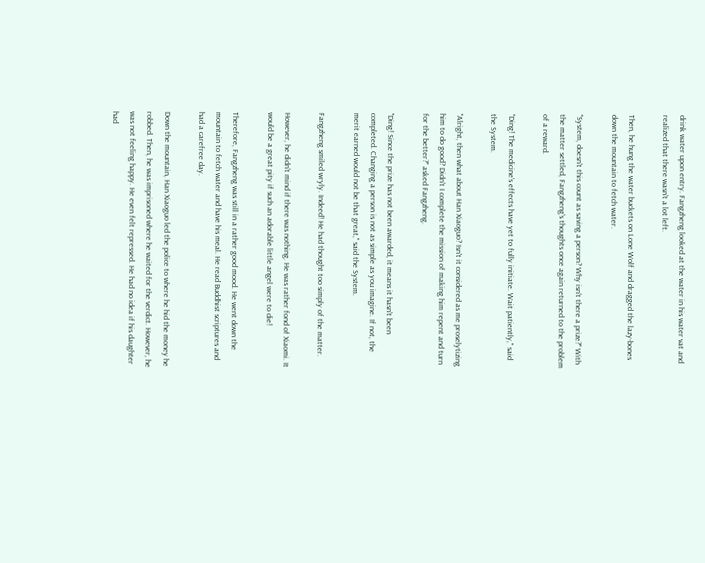drink water upon entry. Fangzheng looked at the water in his water vat and realized that there wasn't a lot left.

Then, he hung the water buckets on Lone Wolf and dragged the lazy-bones down the mountain to fetch water.

"System, doesn't this count as saving a person? Why isn't there a prize?" With the matter settled, Fangzheng's thoughts once again returned to the problem of a reward.

"Ding! The medicine's effects have yet to fully initiate. Wait patiently," said the System.

"Alright, then what about Han Xiaoguo? Isn't it considered as me proselytizing him to do good? Didn't I complete the mission of making him repent and turn for the better?" asked Fangzheng.

"Ding! Since the prize has not been awarded, it means it hasn't been completed. Changing a person is not as simple as you imagine. If not, the merit earned would not be that great," said the System.

Fangzheng smiled wryly. Indeed! He had thought too simply of the matter.

However, he didn't mind if there was nothing. He was rather fond of Xiaomi. It would be a great pity if such an adorable little angel were to die!

Therefore, Fangzheng was still in a rather good mood. He went down the mountain to fetch water and have his meal. He read Buddhist scriptures and had a carefree day.

Down the mountain, Han Xiaoguo led the police to where he hid the money he robbed. Then, he was imprisoned where he waited for the verdict. However, he was not feeling happy. He even felt repressed. He had no idea if his daughter had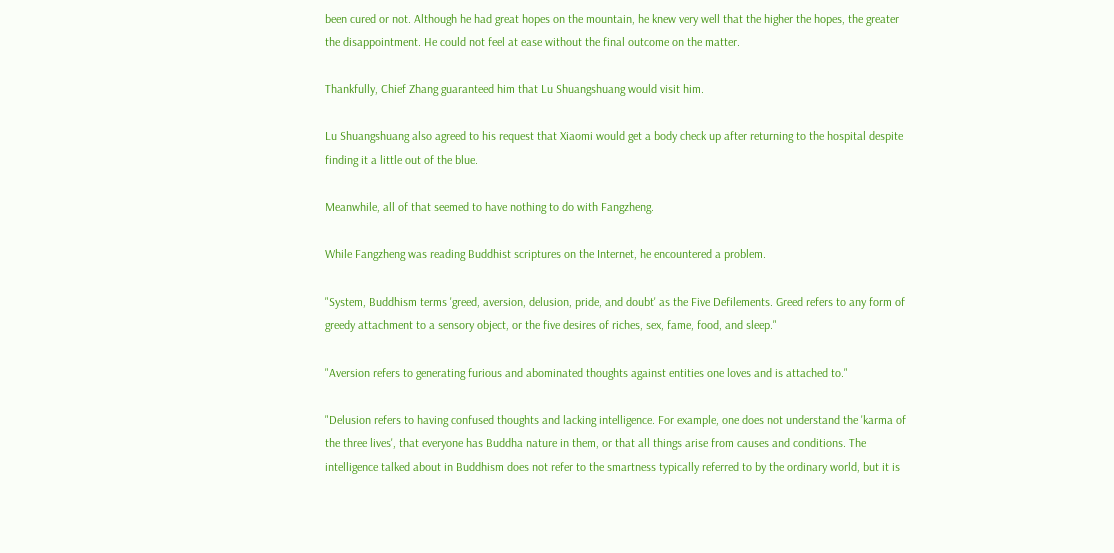been cured or not. Although he had great hopes on the mountain, he knew very well that the higher the hopes, the greater the disappointment. He could not feel at ease without the final outcome on the matter.

Thankfully, Chief Zhang guaranteed him that Lu Shuangshuang would visit him.

Lu Shuangshuang also agreed to his request that Xiaomi would get a body check up after returning to the hospital despite finding it a little out of the blue.

Meanwhile, all of that seemed to have nothing to do with Fangzheng.

While Fangzheng was reading Buddhist scriptures on the Internet, he encountered a problem.

"System, Buddhism terms 'greed, aversion, delusion, pride, and doubt' as the Five Defilements. Greed refers to any form of greedy attachment to a sensory object, or the five desires of riches, sex, fame, food, and sleep."

"Aversion refers to generating furious and abominated thoughts against entities one loves and is attached to."

"Delusion refers to having confused thoughts and lacking intelligence. For example, one does not understand the 'karma of the three lives', that everyone has Buddha nature in them, or that all things arise from causes and conditions. The intelligence talked about in Buddhism does not refer to the smartness typically referred to by the ordinary world, but it is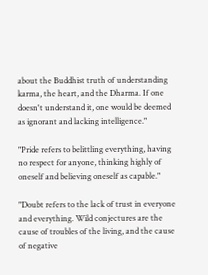about the Buddhist truth of understanding karma, the heart, and the Dharma. If one doesn't understand it, one would be deemed as ignorant and lacking intelligence."

"Pride refers to belittling everything, having no respect for anyone, thinking highly of oneself and believing oneself as capable."

"Doubt refers to the lack of trust in everyone and everything. Wild conjectures are the cause of troubles of the living, and the cause of negative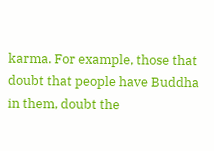karma. For example, those that doubt that people have Buddha in them, doubt the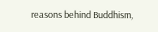reasons behind Buddhism,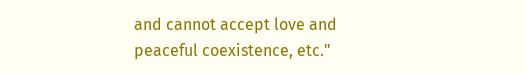and cannot accept love and peaceful coexistence, etc."